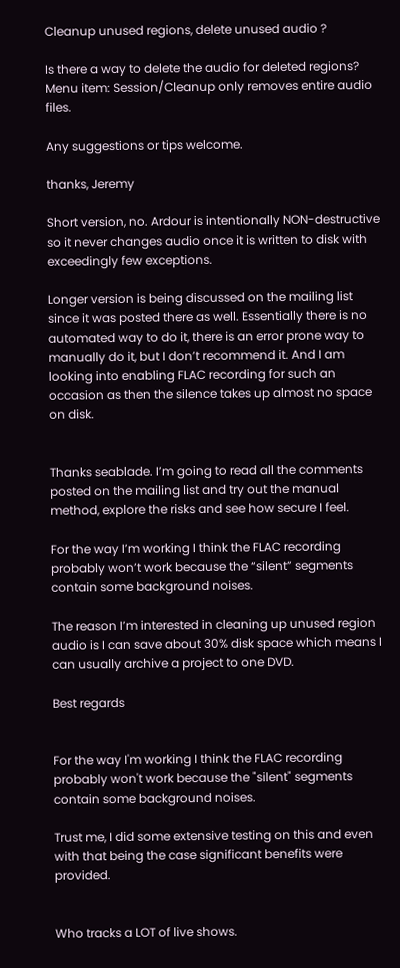Cleanup unused regions, delete unused audio ?

Is there a way to delete the audio for deleted regions? Menu item: Session/Cleanup only removes entire audio files.

Any suggestions or tips welcome.

thanks, Jeremy

Short version, no. Ardour is intentionally NON-destructive so it never changes audio once it is written to disk with exceedingly few exceptions.

Longer version is being discussed on the mailing list since it was posted there as well. Essentially there is no automated way to do it, there is an error prone way to manually do it, but I don’t recommend it. And I am looking into enabling FLAC recording for such an occasion as then the silence takes up almost no space on disk.


Thanks seablade. I’m going to read all the comments posted on the mailing list and try out the manual method, explore the risks and see how secure I feel.

For the way I’m working I think the FLAC recording probably won’t work because the “silent” segments contain some background noises.

The reason I’m interested in cleaning up unused region audio is I can save about 30% disk space which means I can usually archive a project to one DVD.

Best regards


For the way I'm working I think the FLAC recording probably won't work because the "silent" segments contain some background noises.

Trust me, I did some extensive testing on this and even with that being the case significant benefits were provided.


Who tracks a LOT of live shows.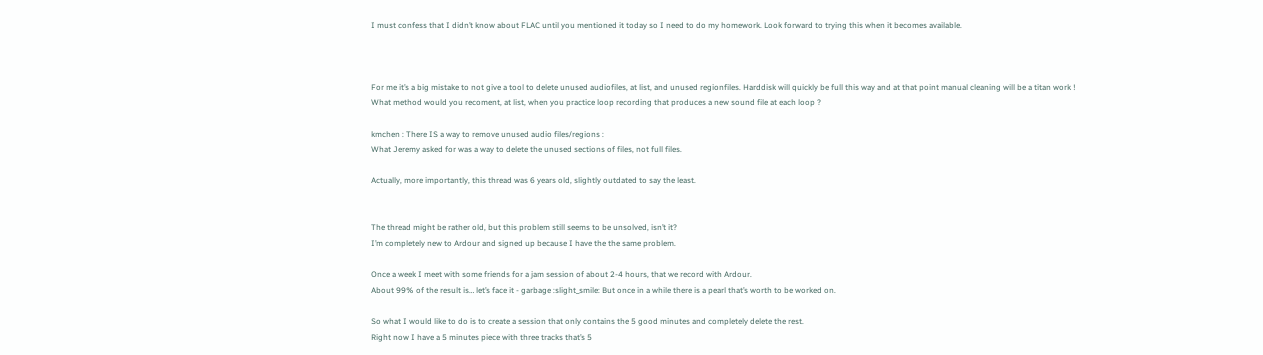I must confess that I didn’t know about FLAC until you mentioned it today so I need to do my homework. Look forward to trying this when it becomes available.



For me it’s a big mistake to not give a tool to delete unused audiofiles, at list, and unused regionfiles. Harddisk will quickly be full this way and at that point manual cleaning will be a titan work !
What method would you recoment, at list, when you practice loop recording that produces a new sound file at each loop ?

kmchen : There IS a way to remove unused audio files/regions :
What Jeremy asked for was a way to delete the unused sections of files, not full files.

Actually, more importantly, this thread was 6 years old, slightly outdated to say the least.


The thread might be rather old, but this problem still seems to be unsolved, isn’t it?
I’m completely new to Ardour and signed up because I have the the same problem.

Once a week I meet with some friends for a jam session of about 2-4 hours, that we record with Ardour.
About 99% of the result is… let’s face it - garbage :slight_smile: But once in a while there is a pearl that’s worth to be worked on.

So what I would like to do is to create a session that only contains the 5 good minutes and completely delete the rest.
Right now I have a 5 minutes piece with three tracks that’s 5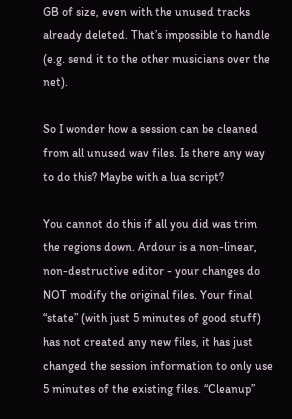GB of size, even with the unused tracks already deleted. That’s impossible to handle (e.g. send it to the other musicians over the net).

So I wonder how a session can be cleaned from all unused wav files. Is there any way to do this? Maybe with a lua script?

You cannot do this if all you did was trim the regions down. Ardour is a non-linear, non-destructive editor - your changes do NOT modify the original files. Your final “state” (with just 5 minutes of good stuff) has not created any new files, it has just changed the session information to only use 5 minutes of the existing files. “Cleanup”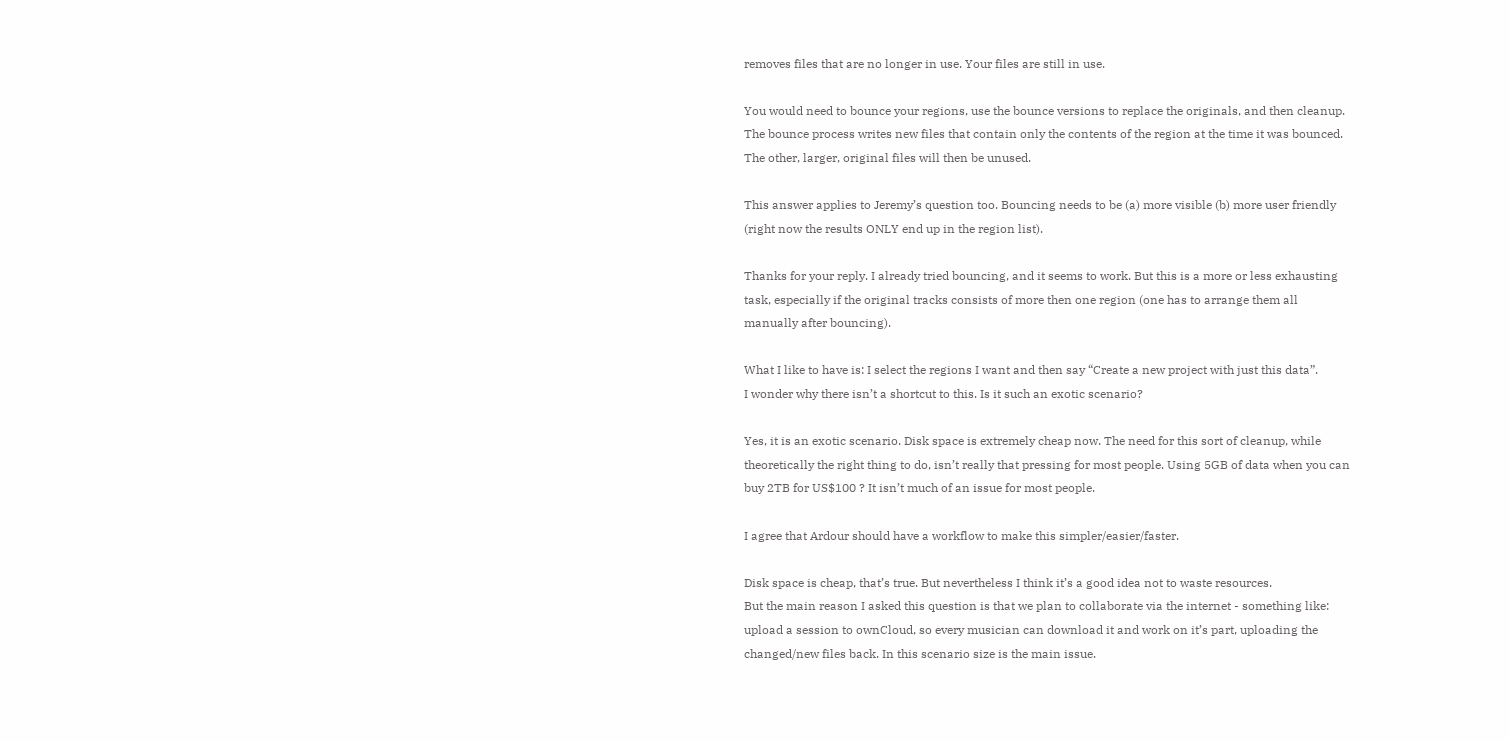removes files that are no longer in use. Your files are still in use.

You would need to bounce your regions, use the bounce versions to replace the originals, and then cleanup. The bounce process writes new files that contain only the contents of the region at the time it was bounced. The other, larger, original files will then be unused.

This answer applies to Jeremy’s question too. Bouncing needs to be (a) more visible (b) more user friendly (right now the results ONLY end up in the region list).

Thanks for your reply. I already tried bouncing, and it seems to work. But this is a more or less exhausting task, especially if the original tracks consists of more then one region (one has to arrange them all manually after bouncing).

What I like to have is: I select the regions I want and then say “Create a new project with just this data”.
I wonder why there isn’t a shortcut to this. Is it such an exotic scenario?

Yes, it is an exotic scenario. Disk space is extremely cheap now. The need for this sort of cleanup, while theoretically the right thing to do, isn’t really that pressing for most people. Using 5GB of data when you can buy 2TB for US$100 ? It isn’t much of an issue for most people.

I agree that Ardour should have a workflow to make this simpler/easier/faster.

Disk space is cheap, that’s true. But nevertheless I think it’s a good idea not to waste resources.
But the main reason I asked this question is that we plan to collaborate via the internet - something like: upload a session to ownCloud, so every musician can download it and work on it’s part, uploading the changed/new files back. In this scenario size is the main issue.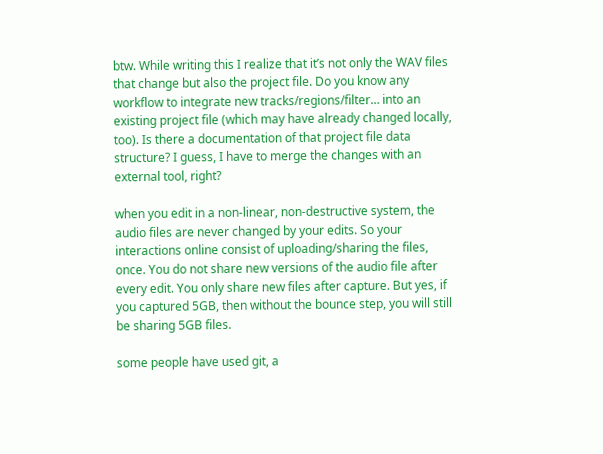btw. While writing this I realize that it’s not only the WAV files that change but also the project file. Do you know any workflow to integrate new tracks/regions/filter… into an existing project file (which may have already changed locally, too). Is there a documentation of that project file data structure? I guess, I have to merge the changes with an external tool, right?

when you edit in a non-linear, non-destructive system, the audio files are never changed by your edits. So your interactions online consist of uploading/sharing the files, once. You do not share new versions of the audio file after every edit. You only share new files after capture. But yes, if you captured 5GB, then without the bounce step, you will still be sharing 5GB files.

some people have used git, a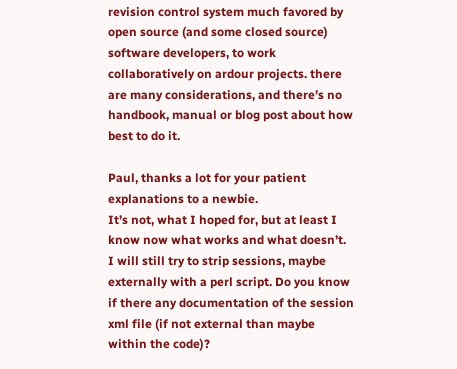revision control system much favored by open source (and some closed source) software developers, to work collaboratively on ardour projects. there are many considerations, and there’s no handbook, manual or blog post about how best to do it.

Paul, thanks a lot for your patient explanations to a newbie.
It’s not, what I hoped for, but at least I know now what works and what doesn’t.
I will still try to strip sessions, maybe externally with a perl script. Do you know if there any documentation of the session xml file (if not external than maybe within the code)?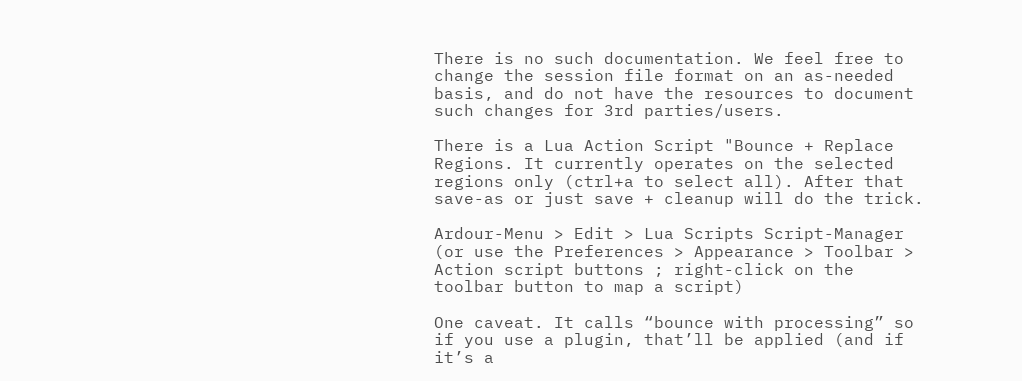There is no such documentation. We feel free to change the session file format on an as-needed basis, and do not have the resources to document such changes for 3rd parties/users.

There is a Lua Action Script "Bounce + Replace Regions. It currently operates on the selected regions only (ctrl+a to select all). After that save-as or just save + cleanup will do the trick.

Ardour-Menu > Edit > Lua Scripts Script-Manager (or use the Preferences > Appearance > Toolbar > Action script buttons ; right-click on the toolbar button to map a script)

One caveat. It calls “bounce with processing” so if you use a plugin, that’ll be applied (and if it’s a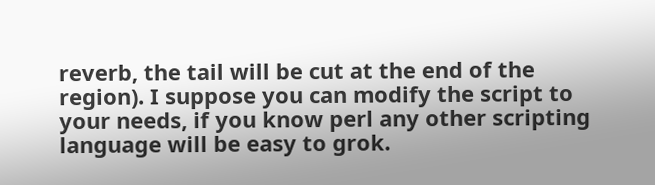reverb, the tail will be cut at the end of the region). I suppose you can modify the script to your needs, if you know perl any other scripting language will be easy to grok.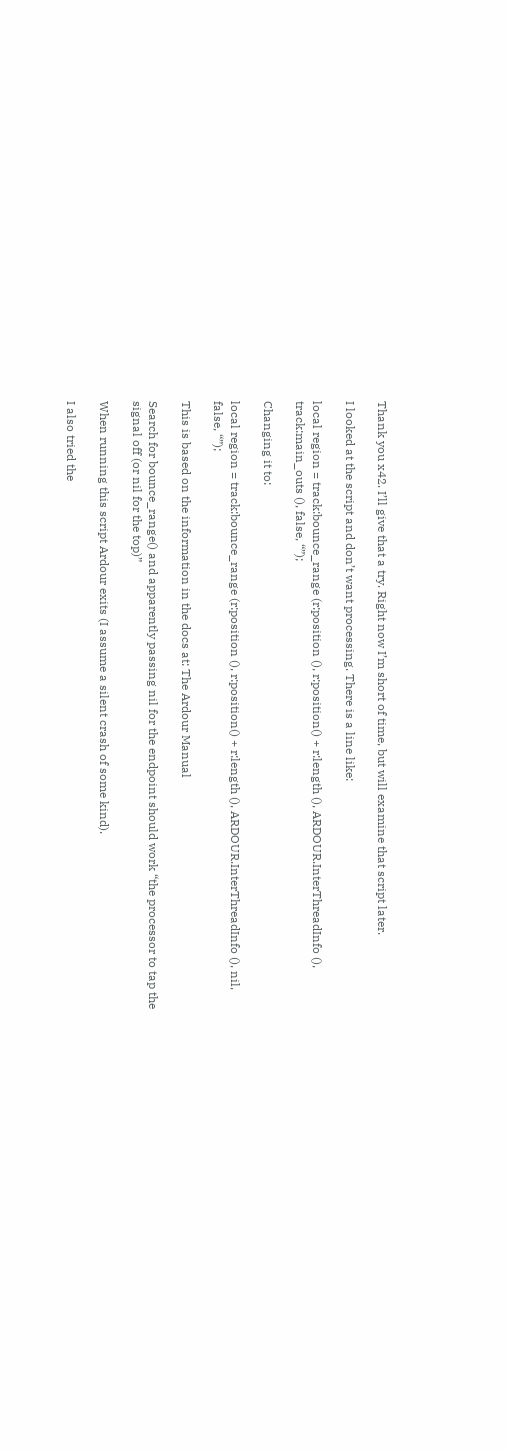Thank you x42. I’ll give that a try. Right now I’m short of time, but will examine that script later.

I looked at the script and don’t want processing. There is a line like:

local region = track:bounce_range (r:position (), r:position() + r:length (), ARDOUR.InterThreadInfo (), track:main_outs (), false, “”);

Changing it to:

local region = track:bounce_range (r:position (), r:position() + r:length (), ARDOUR.InterThreadInfo (), nil, false, “”);

This is based on the information in the docs at: The Ardour Manual

Search for bounce_range() and apparently passing nil for the endpoint should work “the processor to tap the signal off (or nil for the top)”

When running this script Ardour exits (I assume a silent crash of some kind).

I also tried the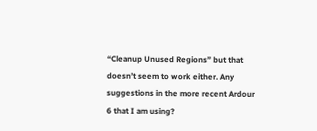“Cleanup Unused Regions” but that doesn’t seem to work either. Any suggestions in the more recent Ardour 6 that I am using?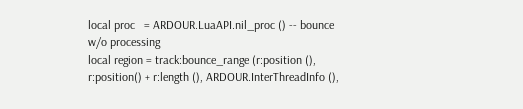local proc   = ARDOUR.LuaAPI.nil_proc () -- bounce w/o processing
local region = track:bounce_range (r:position (), r:position() + r:length (), ARDOUR.InterThreadInfo (),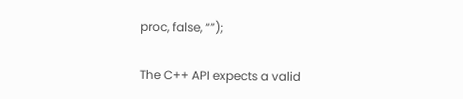proc, false, “”);

The C++ API expects a valid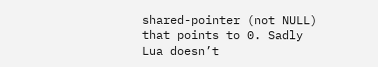shared-pointer (not NULL) that points to 0. Sadly Lua doesn’t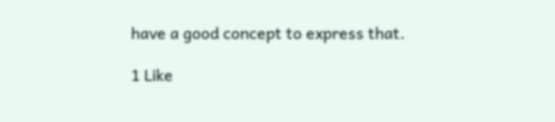have a good concept to express that.

1 Like